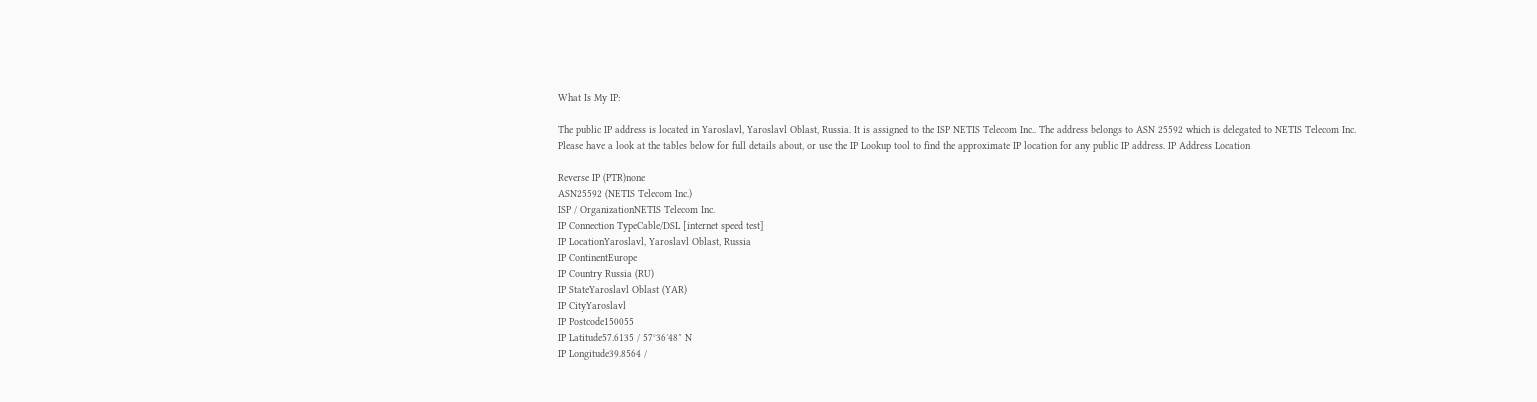What Is My IP:

The public IP address is located in Yaroslavl, Yaroslavl Oblast, Russia. It is assigned to the ISP NETIS Telecom Inc.. The address belongs to ASN 25592 which is delegated to NETIS Telecom Inc.
Please have a look at the tables below for full details about, or use the IP Lookup tool to find the approximate IP location for any public IP address. IP Address Location

Reverse IP (PTR)none
ASN25592 (NETIS Telecom Inc.)
ISP / OrganizationNETIS Telecom Inc.
IP Connection TypeCable/DSL [internet speed test]
IP LocationYaroslavl, Yaroslavl Oblast, Russia
IP ContinentEurope
IP Country Russia (RU)
IP StateYaroslavl Oblast (YAR)
IP CityYaroslavl
IP Postcode150055
IP Latitude57.6135 / 57°36′48″ N
IP Longitude39.8564 /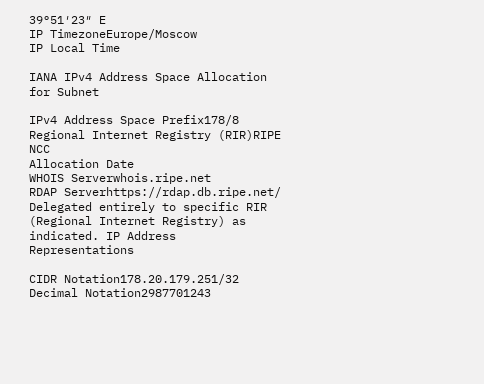39°51′23″ E
IP TimezoneEurope/Moscow
IP Local Time

IANA IPv4 Address Space Allocation for Subnet

IPv4 Address Space Prefix178/8
Regional Internet Registry (RIR)RIPE NCC
Allocation Date
WHOIS Serverwhois.ripe.net
RDAP Serverhttps://rdap.db.ripe.net/
Delegated entirely to specific RIR (Regional Internet Registry) as indicated. IP Address Representations

CIDR Notation178.20.179.251/32
Decimal Notation2987701243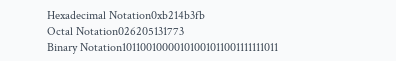Hexadecimal Notation0xb214b3fb
Octal Notation026205131773
Binary Notation10110010000101001011001111111011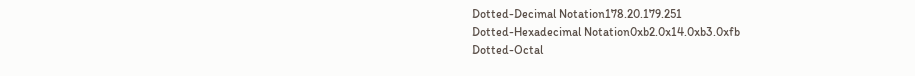Dotted-Decimal Notation178.20.179.251
Dotted-Hexadecimal Notation0xb2.0x14.0xb3.0xfb
Dotted-Octal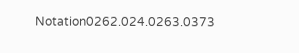Notation0262.024.0263.0373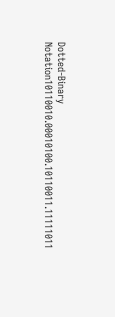Dotted-Binary Notation10110010.00010100.10110011.11111011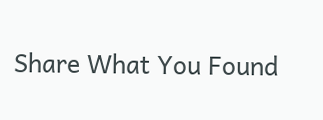Share What You Found